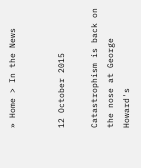» Home > In the News


12 October 2015

Catastrophism is back on the nose at George Howard's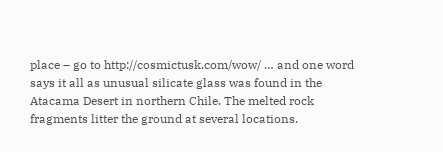place – go to http://cosmictusk.com/wow/ … and one word says it all as unusual silicate glass was found in the Atacama Desert in northern Chile. The melted rock fragments litter the ground at several locations.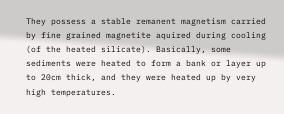They possess a stable remanent magnetism carried by fine grained magnetite aquired during cooling (of the heated silicate). Basically, some sediments were heated to form a bank or layer up to 20cm thick, and they were heated up by very high temperatures.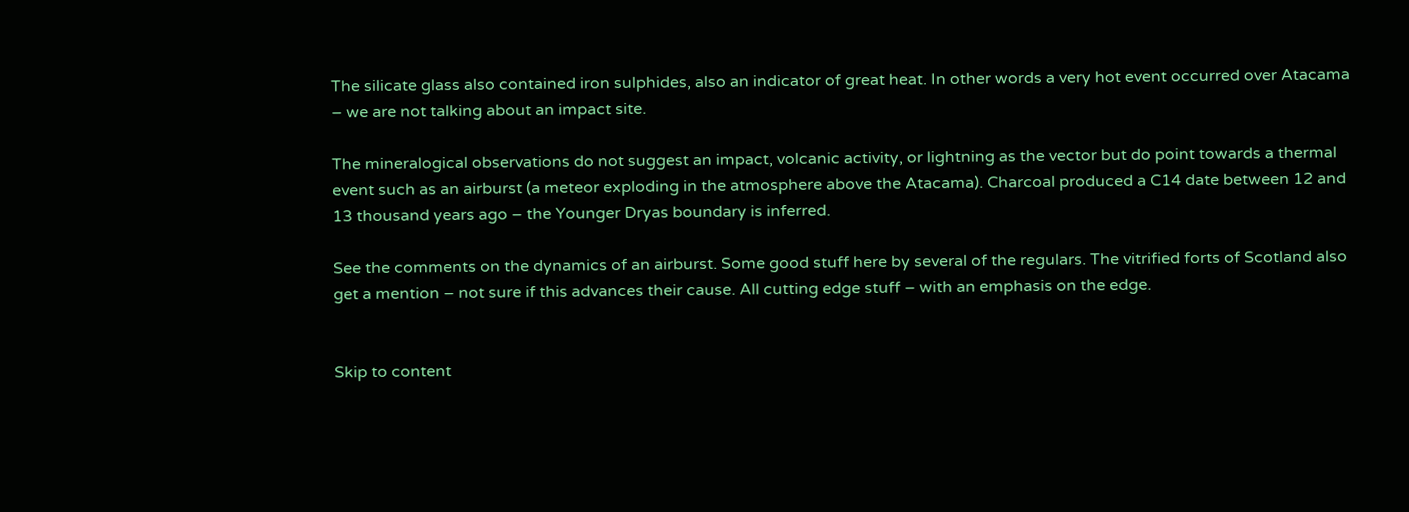The silicate glass also contained iron sulphides, also an indicator of great heat. In other words a very hot event occurred over Atacama – we are not talking about an impact site.

The mineralogical observations do not suggest an impact, volcanic activity, or lightning as the vector but do point towards a thermal event such as an airburst (a meteor exploding in the atmosphere above the Atacama). Charcoal produced a C14 date between 12 and 13 thousand years ago – the Younger Dryas boundary is inferred.

See the comments on the dynamics of an airburst. Some good stuff here by several of the regulars. The vitrified forts of Scotland also get a mention – not sure if this advances their cause. All cutting edge stuff – with an emphasis on the edge.


Skip to content